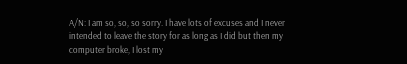A/N: I am so, so, so sorry. I have lots of excuses and I never intended to leave the story for as long as I did but then my computer broke, I lost my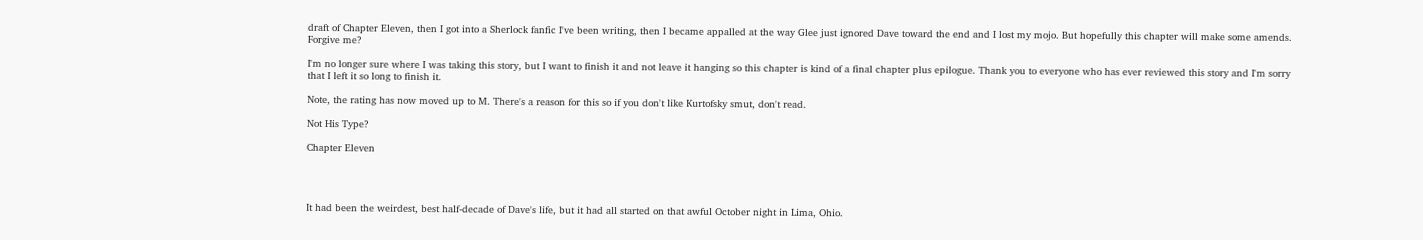draft of Chapter Eleven, then I got into a Sherlock fanfic I've been writing, then I became appalled at the way Glee just ignored Dave toward the end and I lost my mojo. But hopefully this chapter will make some amends. Forgive me?

I'm no longer sure where I was taking this story, but I want to finish it and not leave it hanging so this chapter is kind of a final chapter plus epilogue. Thank you to everyone who has ever reviewed this story and I'm sorry that I left it so long to finish it.

Note, the rating has now moved up to M. There's a reason for this so if you don't like Kurtofsky smut, don't read.

Not His Type?

Chapter Eleven




It had been the weirdest, best half-decade of Dave's life, but it had all started on that awful October night in Lima, Ohio.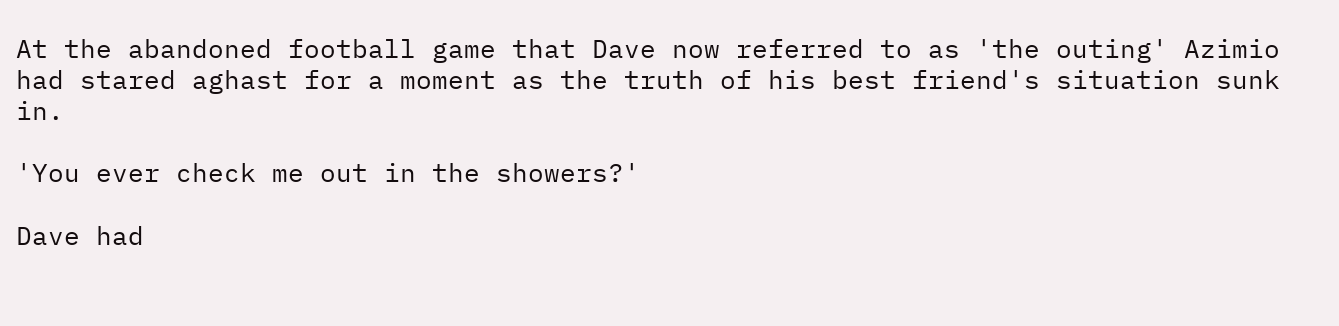At the abandoned football game that Dave now referred to as 'the outing' Azimio had stared aghast for a moment as the truth of his best friend's situation sunk in.

'You ever check me out in the showers?'

Dave had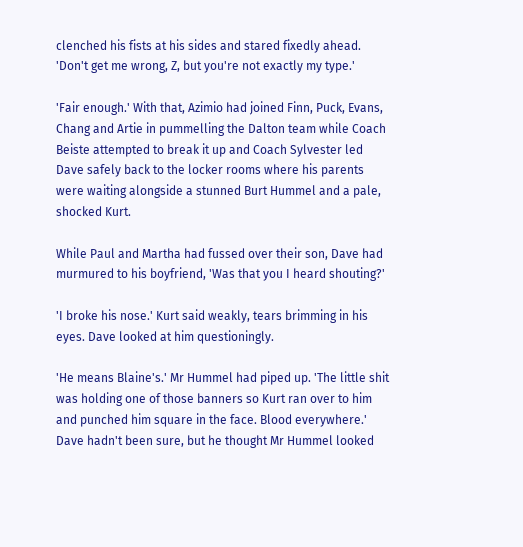clenched his fists at his sides and stared fixedly ahead. 'Don't get me wrong, Z, but you're not exactly my type.'

'Fair enough.' With that, Azimio had joined Finn, Puck, Evans, Chang and Artie in pummelling the Dalton team while Coach Beiste attempted to break it up and Coach Sylvester led Dave safely back to the locker rooms where his parents were waiting alongside a stunned Burt Hummel and a pale, shocked Kurt.

While Paul and Martha had fussed over their son, Dave had murmured to his boyfriend, 'Was that you I heard shouting?'

'I broke his nose.' Kurt said weakly, tears brimming in his eyes. Dave looked at him questioningly.

'He means Blaine's.' Mr Hummel had piped up. 'The little shit was holding one of those banners so Kurt ran over to him and punched him square in the face. Blood everywhere.' Dave hadn't been sure, but he thought Mr Hummel looked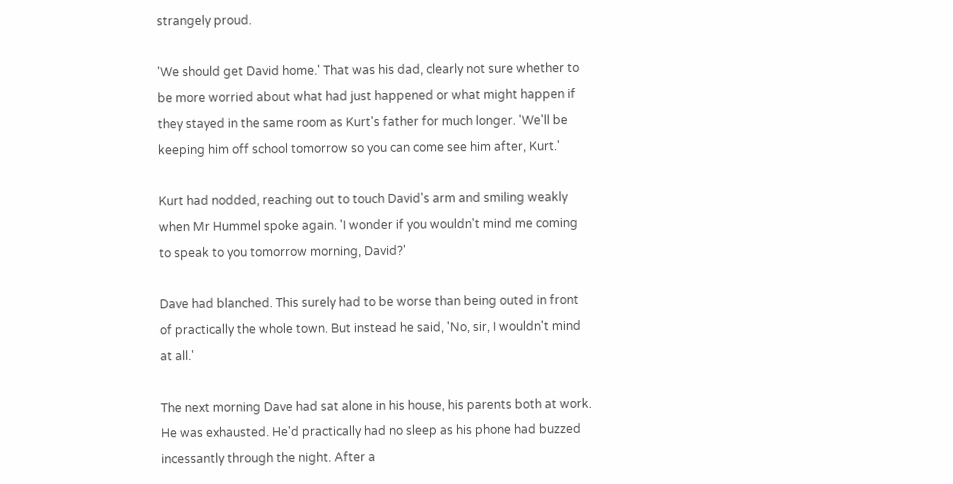strangely proud.

'We should get David home.' That was his dad, clearly not sure whether to be more worried about what had just happened or what might happen if they stayed in the same room as Kurt's father for much longer. 'We'll be keeping him off school tomorrow so you can come see him after, Kurt.'

Kurt had nodded, reaching out to touch David's arm and smiling weakly when Mr Hummel spoke again. 'I wonder if you wouldn't mind me coming to speak to you tomorrow morning, David?'

Dave had blanched. This surely had to be worse than being outed in front of practically the whole town. But instead he said, 'No, sir, I wouldn't mind at all.'

The next morning Dave had sat alone in his house, his parents both at work. He was exhausted. He'd practically had no sleep as his phone had buzzed incessantly through the night. After a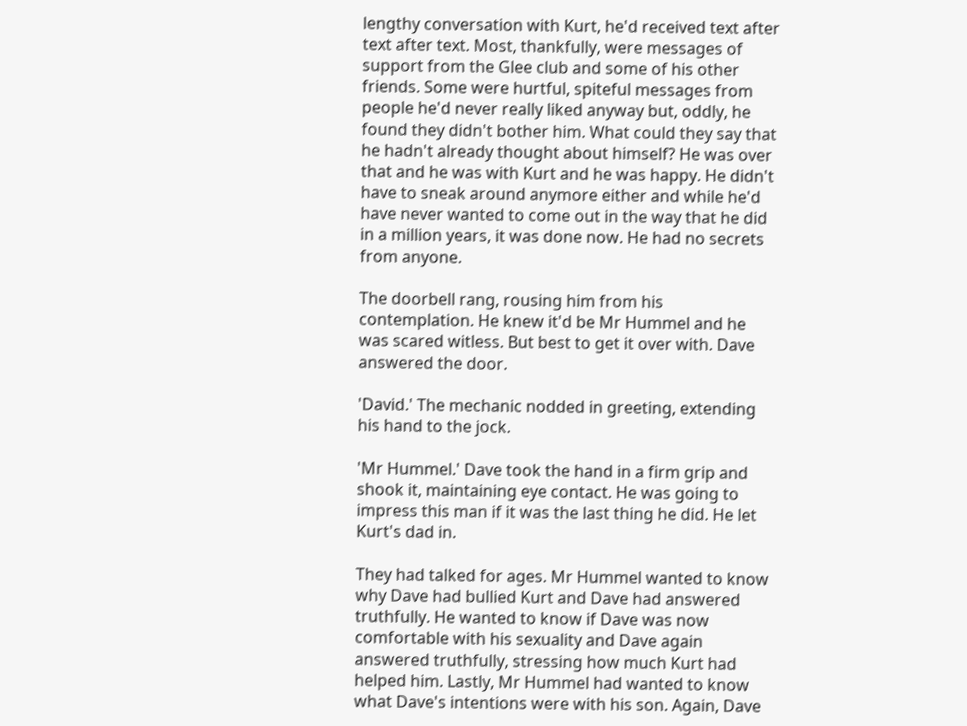lengthy conversation with Kurt, he'd received text after text after text. Most, thankfully, were messages of support from the Glee club and some of his other friends. Some were hurtful, spiteful messages from people he'd never really liked anyway but, oddly, he found they didn't bother him. What could they say that he hadn't already thought about himself? He was over that and he was with Kurt and he was happy. He didn't have to sneak around anymore either and while he'd have never wanted to come out in the way that he did in a million years, it was done now. He had no secrets from anyone.

The doorbell rang, rousing him from his contemplation. He knew it'd be Mr Hummel and he was scared witless. But best to get it over with. Dave answered the door.

'David.' The mechanic nodded in greeting, extending his hand to the jock.

'Mr Hummel.' Dave took the hand in a firm grip and shook it, maintaining eye contact. He was going to impress this man if it was the last thing he did. He let Kurt's dad in.

They had talked for ages. Mr Hummel wanted to know why Dave had bullied Kurt and Dave had answered truthfully. He wanted to know if Dave was now comfortable with his sexuality and Dave again answered truthfully, stressing how much Kurt had helped him. Lastly, Mr Hummel had wanted to know what Dave's intentions were with his son. Again, Dave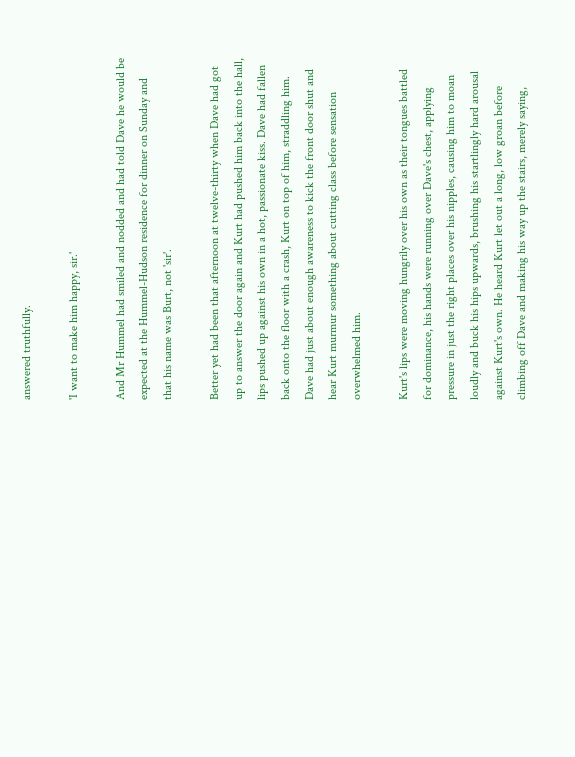answered truthfully.

'I want to make him happy, sir.'

And Mr Hummel had smiled and nodded and had told Dave he would be expected at the Hummel-Hudson residence for dinner on Sunday and that his name was Burt, not 'sir'.

Better yet had been that afternoon at twelve-thirty when Dave had got up to answer the door again and Kurt had pushed him back into the hall, lips pushed up against his own in a hot, passionate kiss. Dave had fallen back onto the floor with a crash, Kurt on top of him, straddling him. Dave had just about enough awareness to kick the front door shut and hear Kurt murmur something about cutting class before sensation overwhelmed him.

Kurt's lips were moving hungrily over his own as their tongues battled for dominance, his hands were running over Dave's chest, applying pressure in just the right places over his nipples, causing him to moan loudly and buck his hips upwards, brushing his startlingly hard arousal against Kurt's own. He heard Kurt let out a long, low groan before climbing off Dave and making his way up the stairs, merely saying,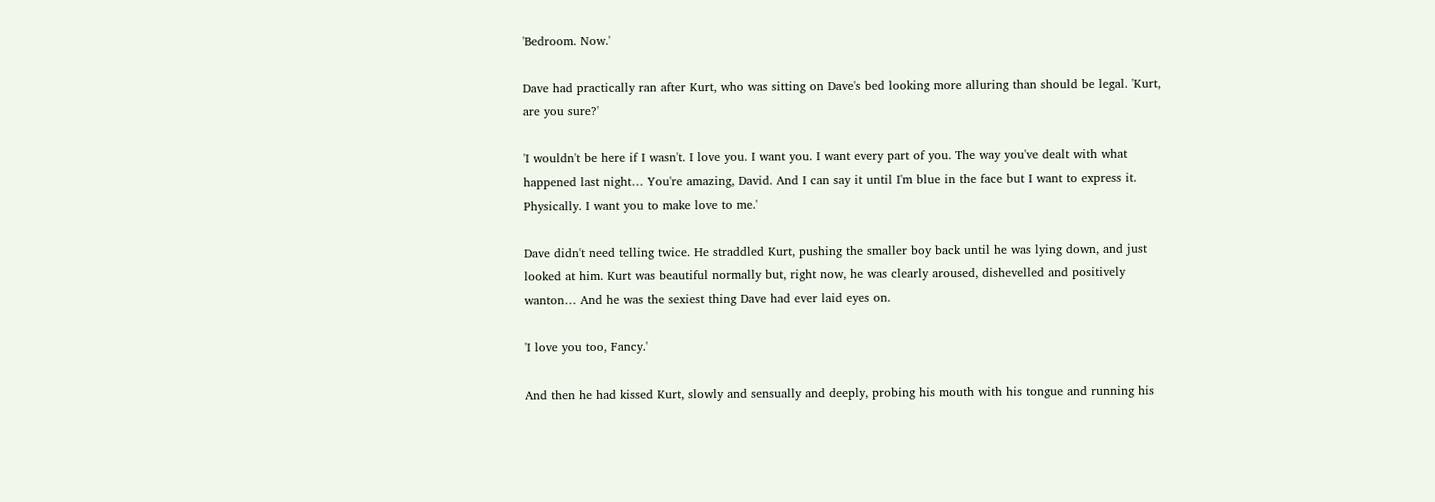'Bedroom. Now.'

Dave had practically ran after Kurt, who was sitting on Dave's bed looking more alluring than should be legal. 'Kurt, are you sure?'

'I wouldn't be here if I wasn't. I love you. I want you. I want every part of you. The way you've dealt with what happened last night… You're amazing, David. And I can say it until I'm blue in the face but I want to express it. Physically. I want you to make love to me.'

Dave didn't need telling twice. He straddled Kurt, pushing the smaller boy back until he was lying down, and just looked at him. Kurt was beautiful normally but, right now, he was clearly aroused, dishevelled and positively wanton… And he was the sexiest thing Dave had ever laid eyes on.

'I love you too, Fancy.'

And then he had kissed Kurt, slowly and sensually and deeply, probing his mouth with his tongue and running his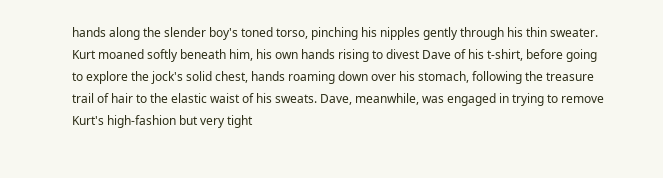hands along the slender boy's toned torso, pinching his nipples gently through his thin sweater. Kurt moaned softly beneath him, his own hands rising to divest Dave of his t-shirt, before going to explore the jock's solid chest, hands roaming down over his stomach, following the treasure trail of hair to the elastic waist of his sweats. Dave, meanwhile, was engaged in trying to remove Kurt's high-fashion but very tight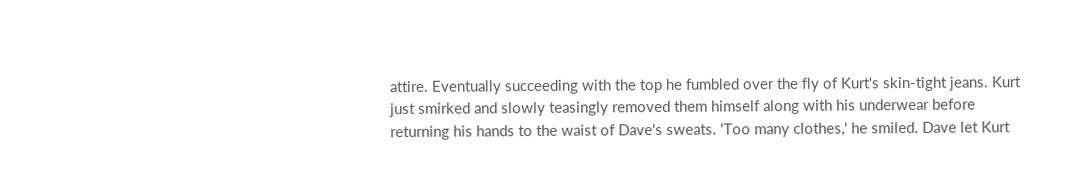attire. Eventually succeeding with the top he fumbled over the fly of Kurt's skin-tight jeans. Kurt just smirked and slowly teasingly removed them himself along with his underwear before returning his hands to the waist of Dave's sweats. 'Too many clothes,' he smiled. Dave let Kurt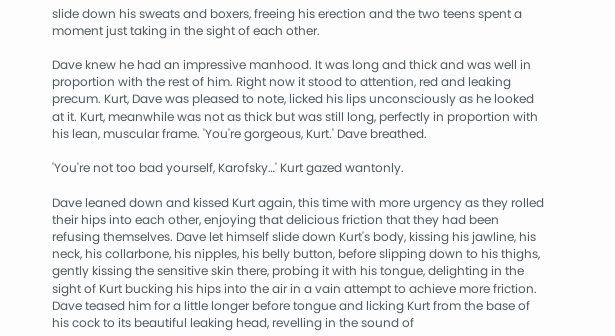slide down his sweats and boxers, freeing his erection and the two teens spent a moment just taking in the sight of each other.

Dave knew he had an impressive manhood. It was long and thick and was well in proportion with the rest of him. Right now it stood to attention, red and leaking precum. Kurt, Dave was pleased to note, licked his lips unconsciously as he looked at it. Kurt, meanwhile was not as thick but was still long, perfectly in proportion with his lean, muscular frame. 'You're gorgeous, Kurt.' Dave breathed.

'You're not too bad yourself, Karofsky…' Kurt gazed wantonly.

Dave leaned down and kissed Kurt again, this time with more urgency as they rolled their hips into each other, enjoying that delicious friction that they had been refusing themselves. Dave let himself slide down Kurt's body, kissing his jawline, his neck, his collarbone, his nipples, his belly button, before slipping down to his thighs, gently kissing the sensitive skin there, probing it with his tongue, delighting in the sight of Kurt bucking his hips into the air in a vain attempt to achieve more friction. Dave teased him for a little longer before tongue and licking Kurt from the base of his cock to its beautiful leaking head, revelling in the sound of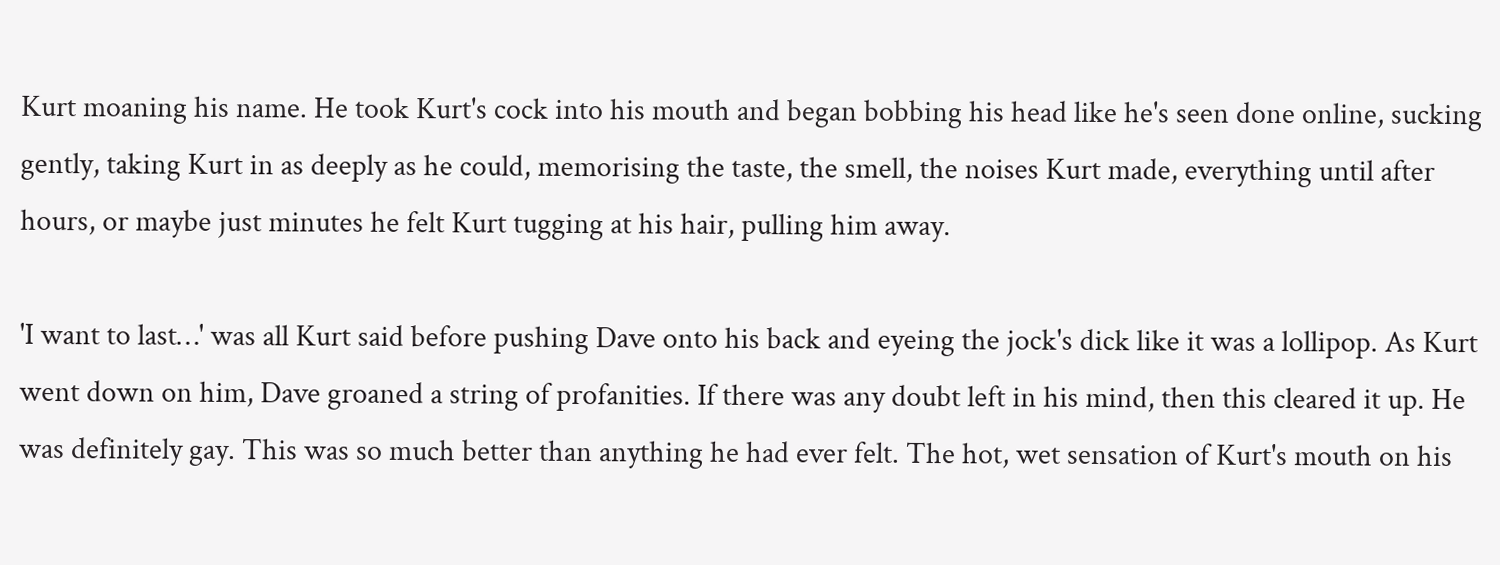Kurt moaning his name. He took Kurt's cock into his mouth and began bobbing his head like he's seen done online, sucking gently, taking Kurt in as deeply as he could, memorising the taste, the smell, the noises Kurt made, everything until after hours, or maybe just minutes he felt Kurt tugging at his hair, pulling him away.

'I want to last…' was all Kurt said before pushing Dave onto his back and eyeing the jock's dick like it was a lollipop. As Kurt went down on him, Dave groaned a string of profanities. If there was any doubt left in his mind, then this cleared it up. He was definitely gay. This was so much better than anything he had ever felt. The hot, wet sensation of Kurt's mouth on his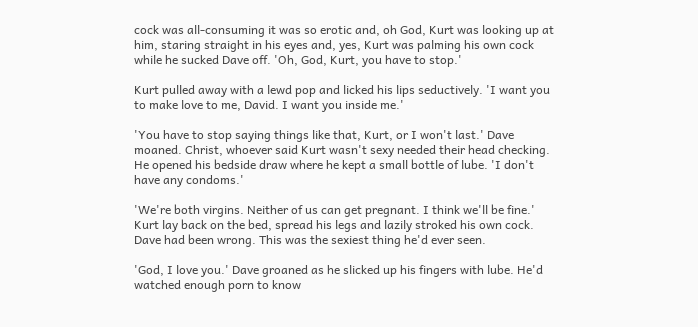cock was all-consuming it was so erotic and, oh God, Kurt was looking up at him, staring straight in his eyes and, yes, Kurt was palming his own cock while he sucked Dave off. 'Oh, God, Kurt, you have to stop.'

Kurt pulled away with a lewd pop and licked his lips seductively. 'I want you to make love to me, David. I want you inside me.'

'You have to stop saying things like that, Kurt, or I won't last.' Dave moaned. Christ, whoever said Kurt wasn't sexy needed their head checking. He opened his bedside draw where he kept a small bottle of lube. 'I don't have any condoms.'

'We're both virgins. Neither of us can get pregnant. I think we'll be fine.' Kurt lay back on the bed, spread his legs and lazily stroked his own cock. Dave had been wrong. This was the sexiest thing he'd ever seen.

'God, I love you.' Dave groaned as he slicked up his fingers with lube. He'd watched enough porn to know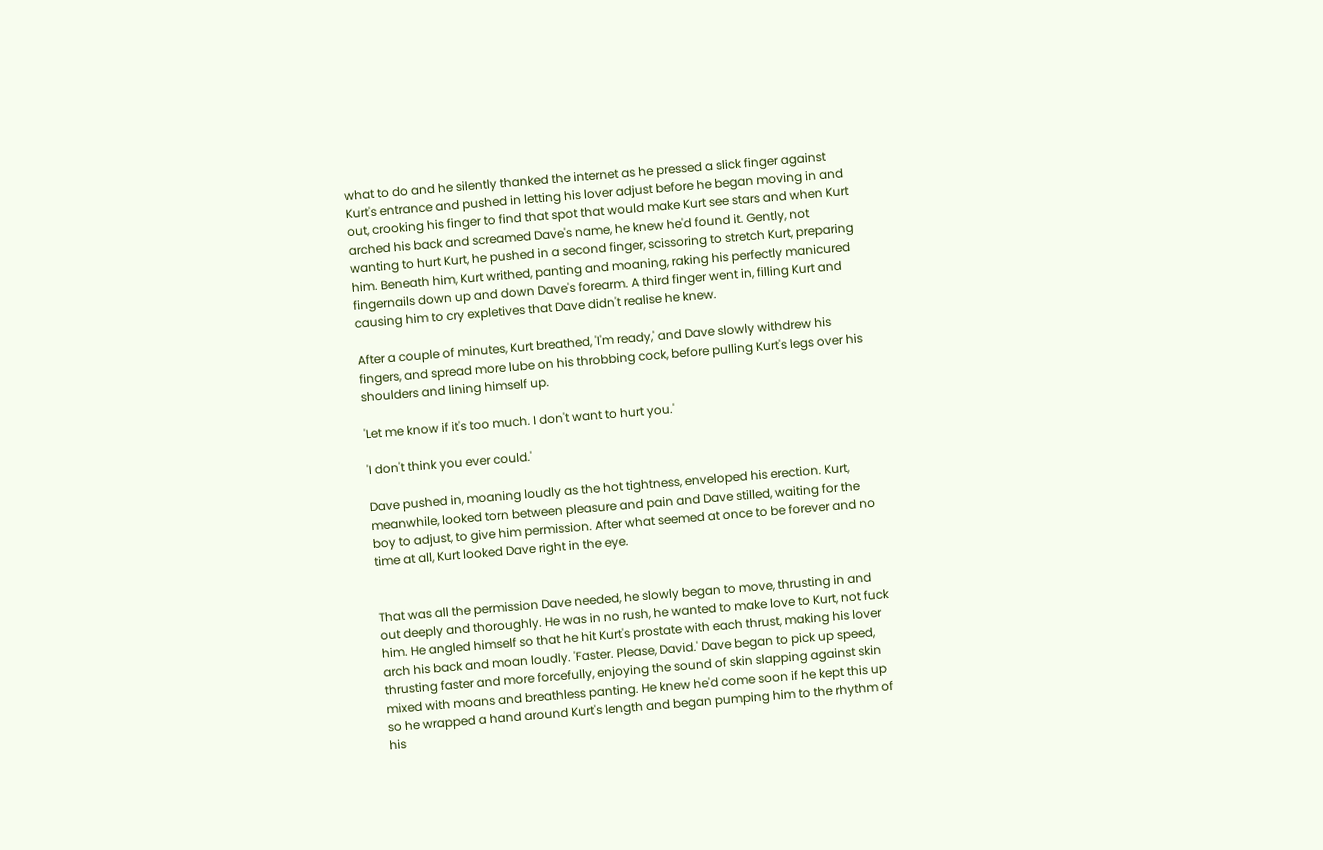what to do and he silently thanked the internet as he pressed a slick finger against Kurt's entrance and pushed in letting his lover adjust before he began moving in and out, crooking his finger to find that spot that would make Kurt see stars and when Kurt arched his back and screamed Dave's name, he knew he'd found it. Gently, not wanting to hurt Kurt, he pushed in a second finger, scissoring to stretch Kurt, preparing him. Beneath him, Kurt writhed, panting and moaning, raking his perfectly manicured fingernails down up and down Dave's forearm. A third finger went in, filling Kurt and causing him to cry expletives that Dave didn't realise he knew.

After a couple of minutes, Kurt breathed, 'I'm ready,' and Dave slowly withdrew his fingers, and spread more lube on his throbbing cock, before pulling Kurt's legs over his shoulders and lining himself up.

'Let me know if it's too much. I don't want to hurt you.'

'I don't think you ever could.'

Dave pushed in, moaning loudly as the hot tightness, enveloped his erection. Kurt, meanwhile, looked torn between pleasure and pain and Dave stilled, waiting for the boy to adjust, to give him permission. After what seemed at once to be forever and no time at all, Kurt looked Dave right in the eye.


That was all the permission Dave needed, he slowly began to move, thrusting in and out deeply and thoroughly. He was in no rush, he wanted to make love to Kurt, not fuck him. He angled himself so that he hit Kurt's prostate with each thrust, making his lover arch his back and moan loudly. 'Faster. Please, David.' Dave began to pick up speed, thrusting faster and more forcefully, enjoying the sound of skin slapping against skin mixed with moans and breathless panting. He knew he'd come soon if he kept this up so he wrapped a hand around Kurt's length and began pumping him to the rhythm of his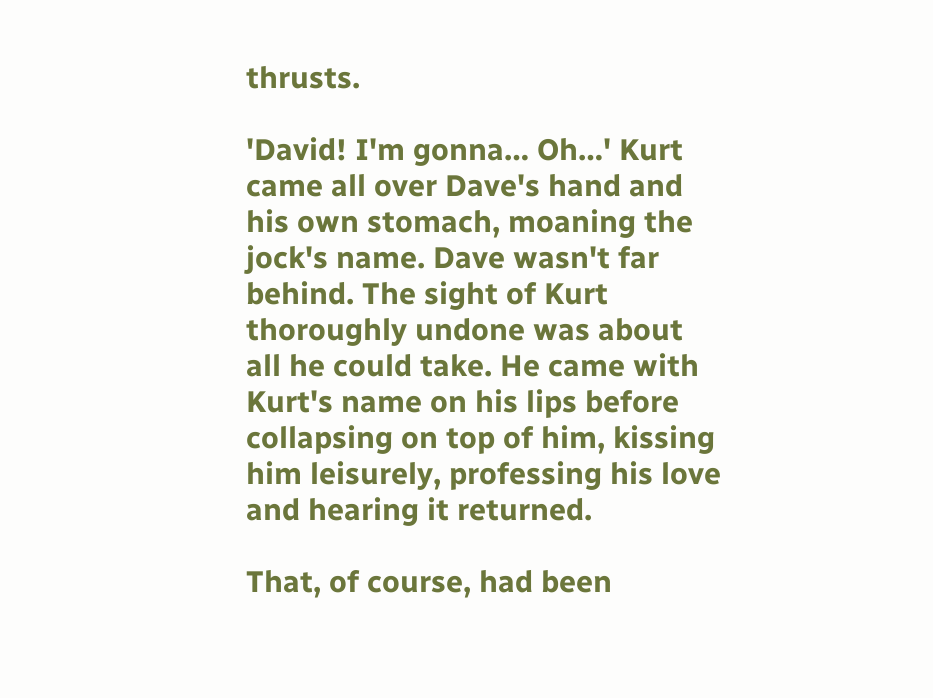thrusts.

'David! I'm gonna… Oh…' Kurt came all over Dave's hand and his own stomach, moaning the jock's name. Dave wasn't far behind. The sight of Kurt thoroughly undone was about all he could take. He came with Kurt's name on his lips before collapsing on top of him, kissing him leisurely, professing his love and hearing it returned.

That, of course, had been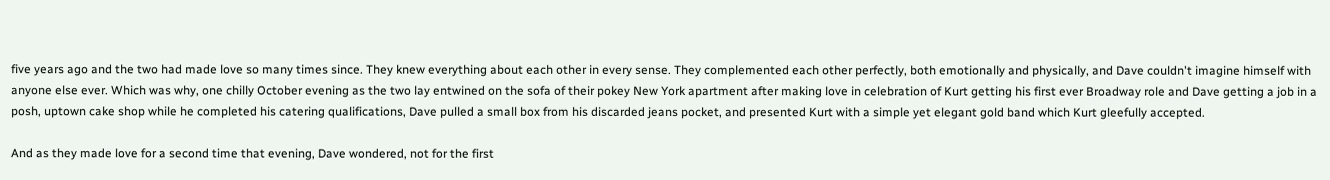five years ago and the two had made love so many times since. They knew everything about each other in every sense. They complemented each other perfectly, both emotionally and physically, and Dave couldn't imagine himself with anyone else ever. Which was why, one chilly October evening as the two lay entwined on the sofa of their pokey New York apartment after making love in celebration of Kurt getting his first ever Broadway role and Dave getting a job in a posh, uptown cake shop while he completed his catering qualifications, Dave pulled a small box from his discarded jeans pocket, and presented Kurt with a simple yet elegant gold band which Kurt gleefully accepted.

And as they made love for a second time that evening, Dave wondered, not for the first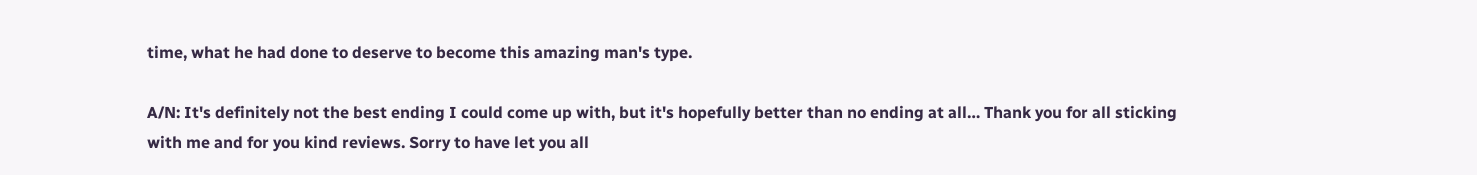time, what he had done to deserve to become this amazing man's type.

A/N: It's definitely not the best ending I could come up with, but it's hopefully better than no ending at all… Thank you for all sticking with me and for you kind reviews. Sorry to have let you all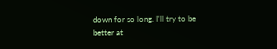down for so long. I'll try to be better at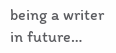being a writer in future…